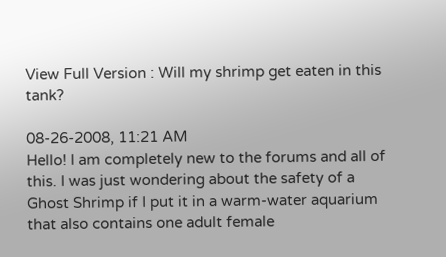View Full Version : Will my shrimp get eaten in this tank?

08-26-2008, 11:21 AM
Hello! I am completely new to the forums and all of this. I was just wondering about the safety of a Ghost Shrimp if I put it in a warm-water aquarium that also contains one adult female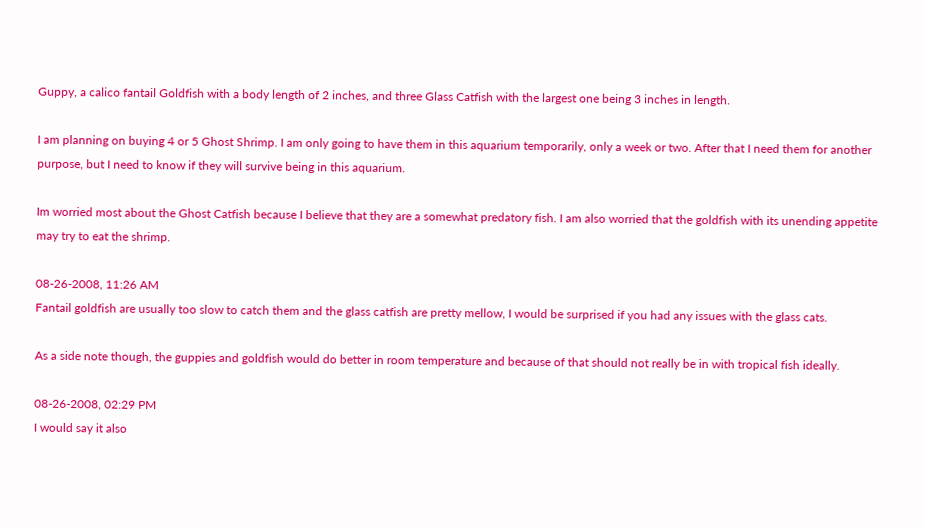Guppy, a calico fantail Goldfish with a body length of 2 inches, and three Glass Catfish with the largest one being 3 inches in length.

I am planning on buying 4 or 5 Ghost Shrimp. I am only going to have them in this aquarium temporarily, only a week or two. After that I need them for another purpose, but I need to know if they will survive being in this aquarium.

Im worried most about the Ghost Catfish because I believe that they are a somewhat predatory fish. I am also worried that the goldfish with its unending appetite may try to eat the shrimp.

08-26-2008, 11:26 AM
Fantail goldfish are usually too slow to catch them and the glass catfish are pretty mellow, I would be surprised if you had any issues with the glass cats.

As a side note though, the guppies and goldfish would do better in room temperature and because of that should not really be in with tropical fish ideally.

08-26-2008, 02:29 PM
I would say it also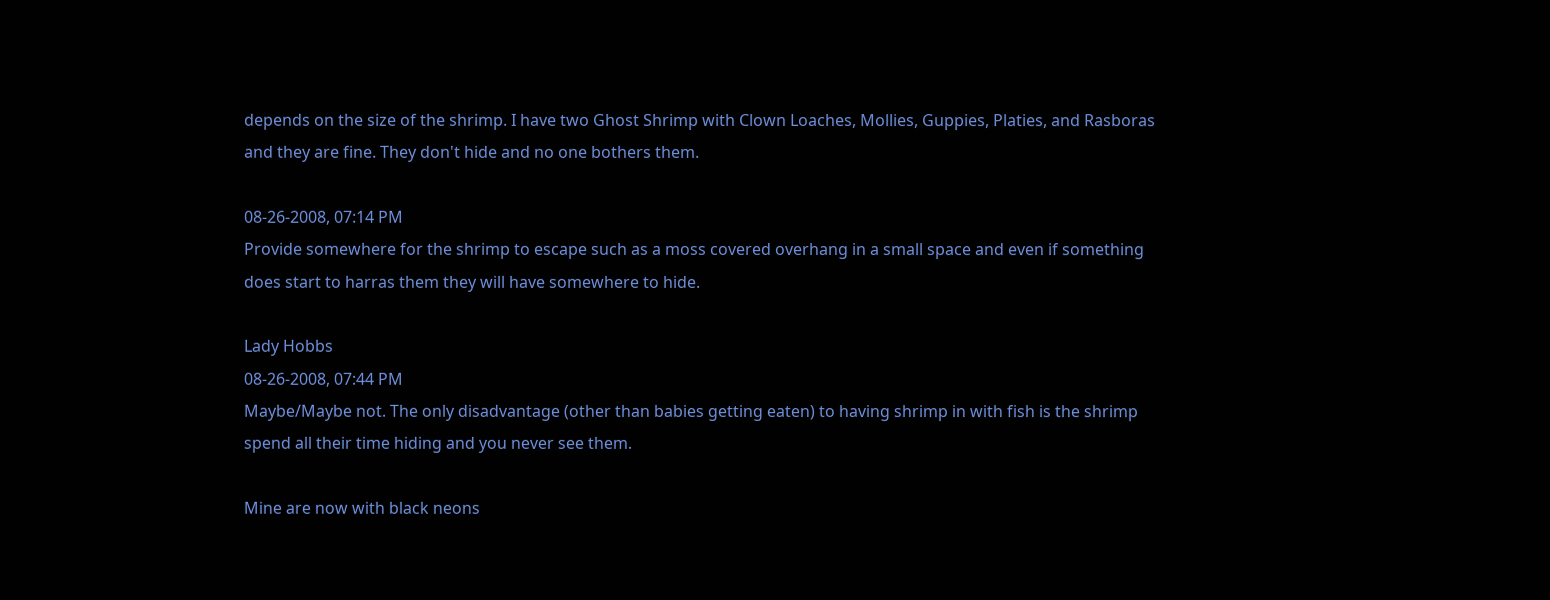depends on the size of the shrimp. I have two Ghost Shrimp with Clown Loaches, Mollies, Guppies, Platies, and Rasboras and they are fine. They don't hide and no one bothers them.

08-26-2008, 07:14 PM
Provide somewhere for the shrimp to escape such as a moss covered overhang in a small space and even if something does start to harras them they will have somewhere to hide.

Lady Hobbs
08-26-2008, 07:44 PM
Maybe/Maybe not. The only disadvantage (other than babies getting eaten) to having shrimp in with fish is the shrimp spend all their time hiding and you never see them.

Mine are now with black neons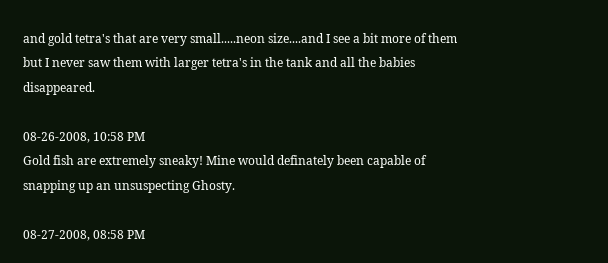and gold tetra's that are very small.....neon size....and I see a bit more of them but I never saw them with larger tetra's in the tank and all the babies disappeared.

08-26-2008, 10:58 PM
Gold fish are extremely sneaky! Mine would definately been capable of snapping up an unsuspecting Ghosty.

08-27-2008, 08:58 PM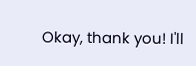Okay, thank you! I'll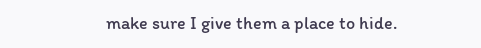make sure I give them a place to hide.